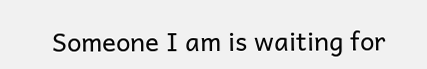Someone I am is waiting for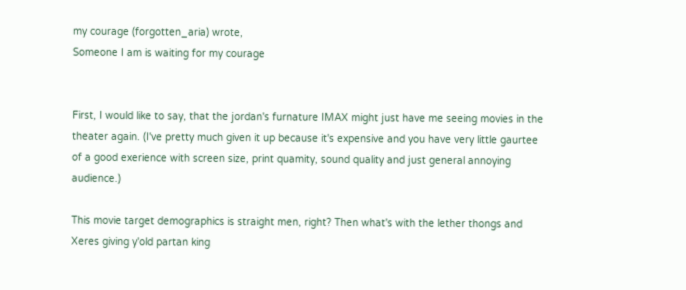my courage (forgotten_aria) wrote,
Someone I am is waiting for my courage


First, I would like to say, that the jordan's furnature IMAX might just have me seeing movies in the theater again. (I've pretty much given it up because it's expensive and you have very little gaurtee of a good exerience with screen size, print quamity, sound quality and just general annoying audience.)

This movie target demographics is straight men, right? Then what's with the lether thongs and Xeres giving y'old partan king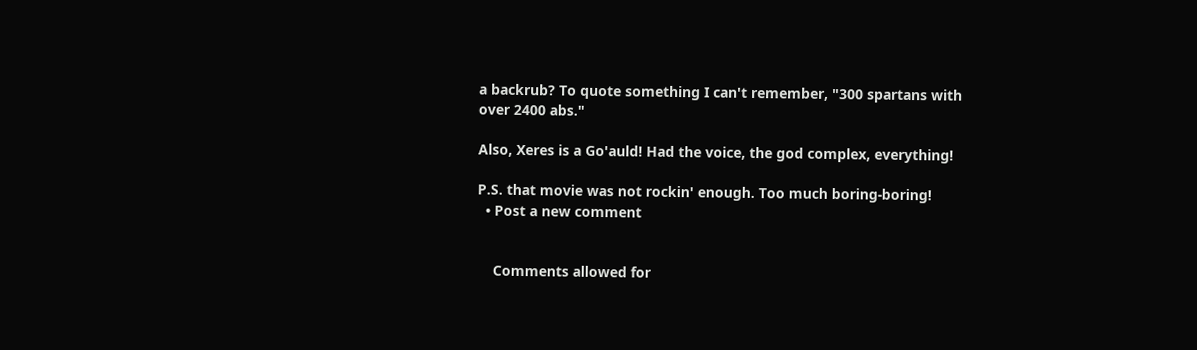a backrub? To quote something I can't remember, "300 spartans with over 2400 abs."

Also, Xeres is a Go'auld! Had the voice, the god complex, everything!

P.S. that movie was not rockin' enough. Too much boring-boring!
  • Post a new comment


    Comments allowed for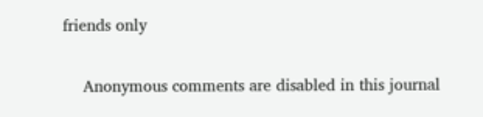friends only

    Anonymous comments are disabled in this journal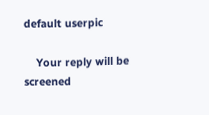default userpic

    Your reply will be screened